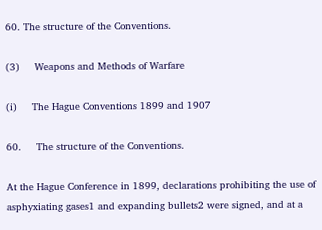60. The structure of the Conventions.

(3)     Weapons and Methods of Warfare

(i)     The Hague Conventions 1899 and 1907

60.     The structure of the Conventions.

At the Hague Conference in 1899, declarations prohibiting the use of asphyxiating gases1 and expanding bullets2 were signed, and at a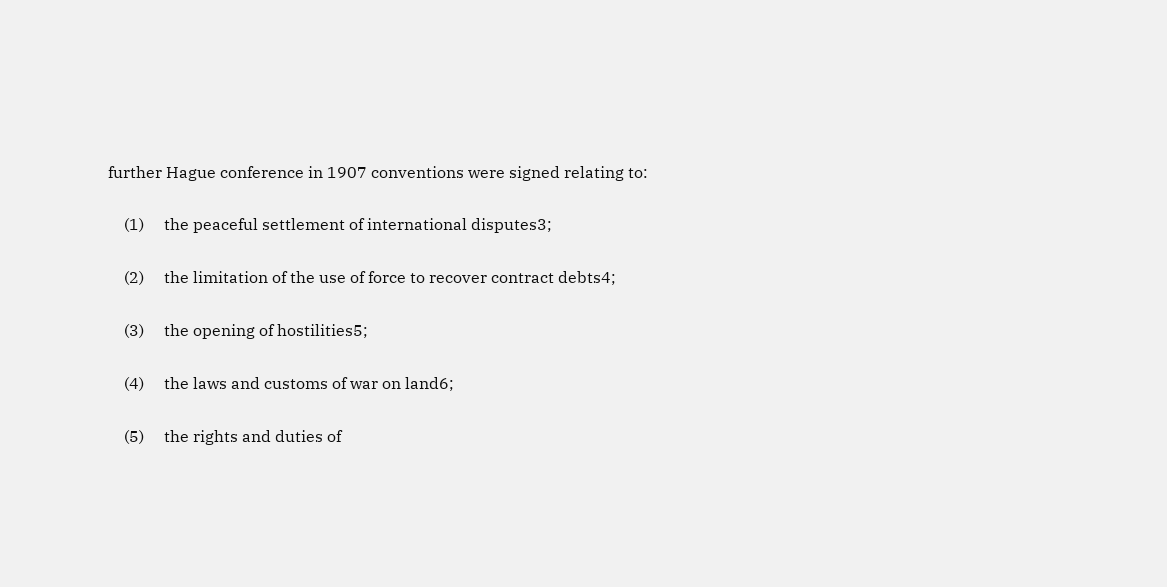further Hague conference in 1907 conventions were signed relating to:


    (1)     the peaceful settlement of international disputes3;


    (2)     the limitation of the use of force to recover contract debts4;


    (3)     the opening of hostilities5;


    (4)     the laws and customs of war on land6;


    (5)     the rights and duties of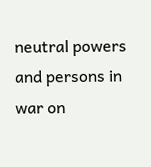neutral powers and persons in war on